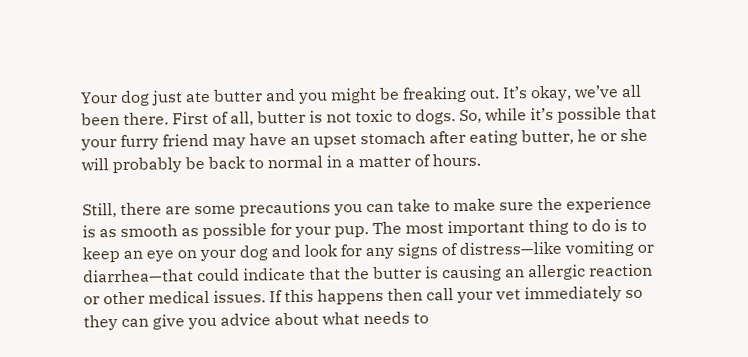Your dog just ate butter and you might be freaking out. It’s okay, we’ve all been there. First of all, butter is not toxic to dogs. So, while it’s possible that your furry friend may have an upset stomach after eating butter, he or she will probably be back to normal in a matter of hours.

Still, there are some precautions you can take to make sure the experience is as smooth as possible for your pup. The most important thing to do is to keep an eye on your dog and look for any signs of distress—like vomiting or diarrhea—that could indicate that the butter is causing an allergic reaction or other medical issues. If this happens then call your vet immediately so they can give you advice about what needs to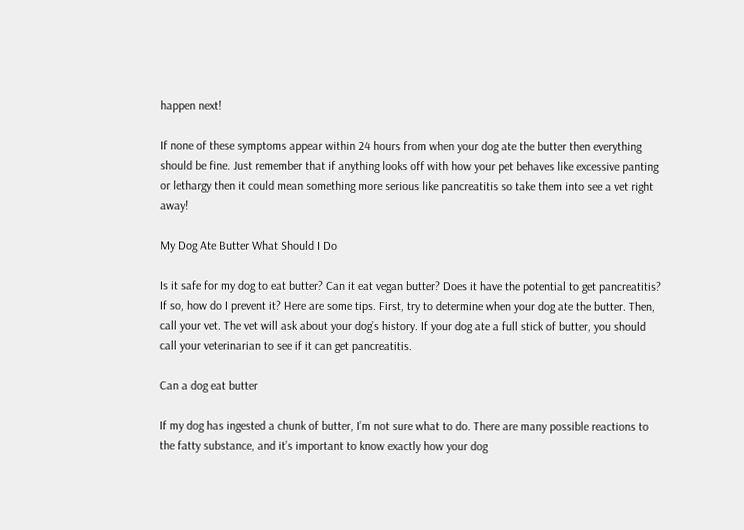happen next!

If none of these symptoms appear within 24 hours from when your dog ate the butter then everything should be fine. Just remember that if anything looks off with how your pet behaves like excessive panting or lethargy then it could mean something more serious like pancreatitis so take them into see a vet right away!

My Dog Ate Butter What Should I Do

Is it safe for my dog to eat butter? Can it eat vegan butter? Does it have the potential to get pancreatitis? If so, how do I prevent it? Here are some tips. First, try to determine when your dog ate the butter. Then, call your vet. The vet will ask about your dog’s history. If your dog ate a full stick of butter, you should call your veterinarian to see if it can get pancreatitis.

Can a dog eat butter

If my dog has ingested a chunk of butter, I’m not sure what to do. There are many possible reactions to the fatty substance, and it’s important to know exactly how your dog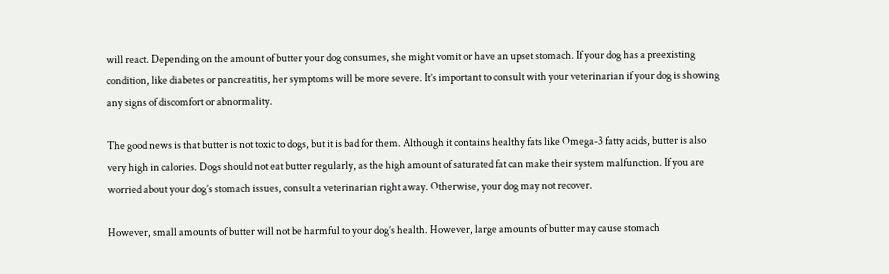will react. Depending on the amount of butter your dog consumes, she might vomit or have an upset stomach. If your dog has a preexisting condition, like diabetes or pancreatitis, her symptoms will be more severe. It’s important to consult with your veterinarian if your dog is showing any signs of discomfort or abnormality.

The good news is that butter is not toxic to dogs, but it is bad for them. Although it contains healthy fats like Omega-3 fatty acids, butter is also very high in calories. Dogs should not eat butter regularly, as the high amount of saturated fat can make their system malfunction. If you are worried about your dog’s stomach issues, consult a veterinarian right away. Otherwise, your dog may not recover.

However, small amounts of butter will not be harmful to your dog’s health. However, large amounts of butter may cause stomach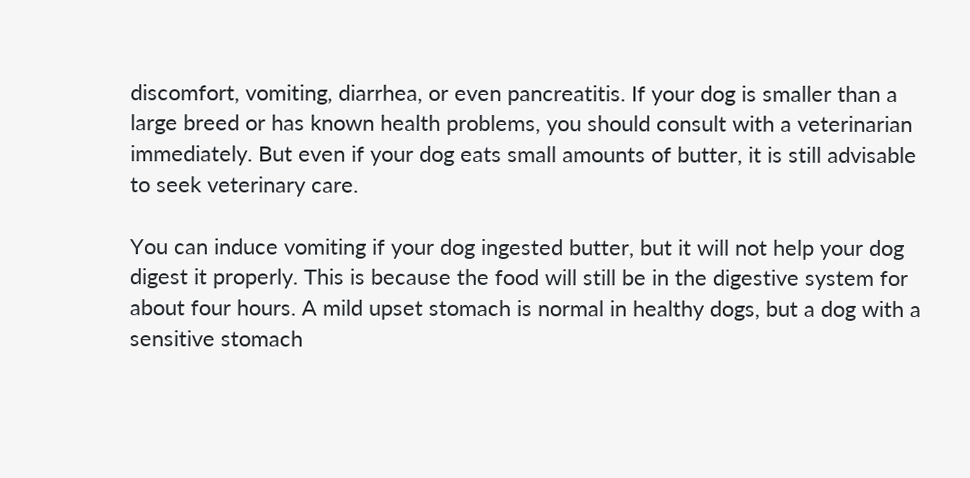discomfort, vomiting, diarrhea, or even pancreatitis. If your dog is smaller than a large breed or has known health problems, you should consult with a veterinarian immediately. But even if your dog eats small amounts of butter, it is still advisable to seek veterinary care.

You can induce vomiting if your dog ingested butter, but it will not help your dog digest it properly. This is because the food will still be in the digestive system for about four hours. A mild upset stomach is normal in healthy dogs, but a dog with a sensitive stomach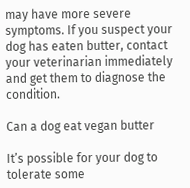may have more severe symptoms. If you suspect your dog has eaten butter, contact your veterinarian immediately and get them to diagnose the condition.

Can a dog eat vegan butter

It’s possible for your dog to tolerate some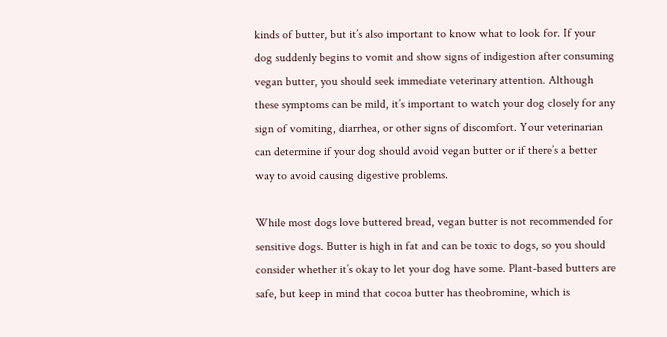kinds of butter, but it’s also important to know what to look for. If your dog suddenly begins to vomit and show signs of indigestion after consuming vegan butter, you should seek immediate veterinary attention. Although these symptoms can be mild, it’s important to watch your dog closely for any sign of vomiting, diarrhea, or other signs of discomfort. Your veterinarian can determine if your dog should avoid vegan butter or if there’s a better way to avoid causing digestive problems.

While most dogs love buttered bread, vegan butter is not recommended for sensitive dogs. Butter is high in fat and can be toxic to dogs, so you should consider whether it’s okay to let your dog have some. Plant-based butters are safe, but keep in mind that cocoa butter has theobromine, which is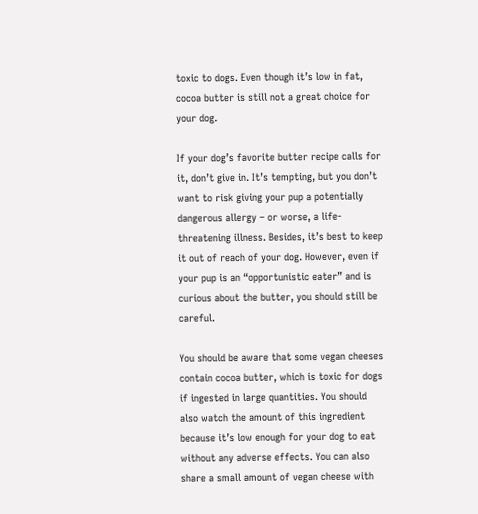toxic to dogs. Even though it’s low in fat, cocoa butter is still not a great choice for your dog.

If your dog’s favorite butter recipe calls for it, don’t give in. It’s tempting, but you don’t want to risk giving your pup a potentially dangerous allergy – or worse, a life-threatening illness. Besides, it’s best to keep it out of reach of your dog. However, even if your pup is an “opportunistic eater” and is curious about the butter, you should still be careful.

You should be aware that some vegan cheeses contain cocoa butter, which is toxic for dogs if ingested in large quantities. You should also watch the amount of this ingredient because it’s low enough for your dog to eat without any adverse effects. You can also share a small amount of vegan cheese with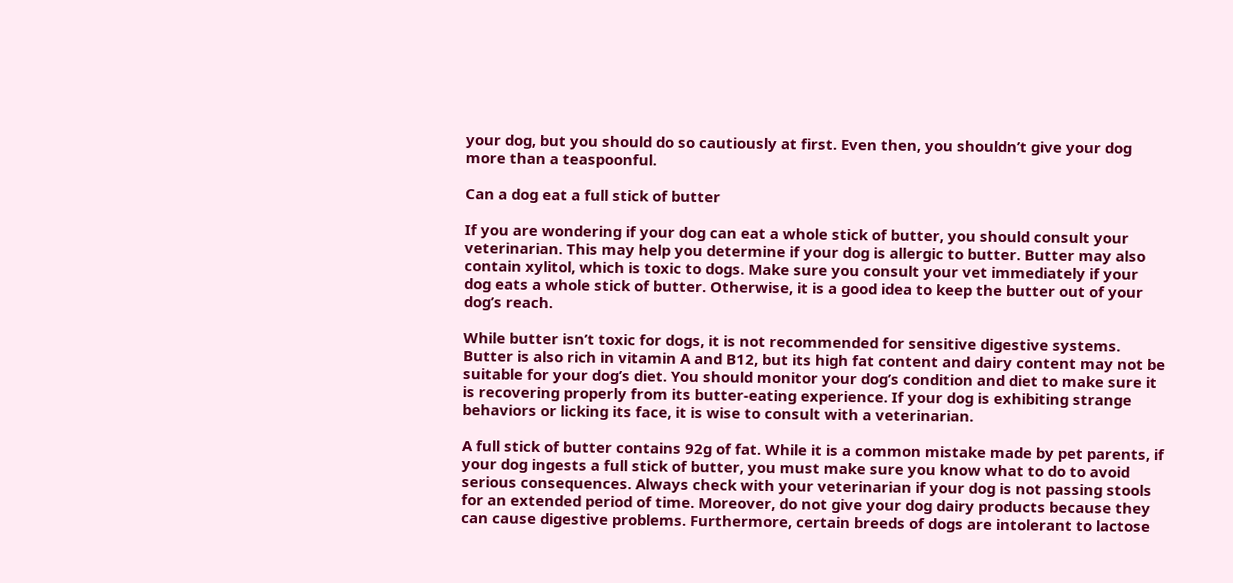your dog, but you should do so cautiously at first. Even then, you shouldn’t give your dog more than a teaspoonful.

Can a dog eat a full stick of butter

If you are wondering if your dog can eat a whole stick of butter, you should consult your veterinarian. This may help you determine if your dog is allergic to butter. Butter may also contain xylitol, which is toxic to dogs. Make sure you consult your vet immediately if your dog eats a whole stick of butter. Otherwise, it is a good idea to keep the butter out of your dog’s reach.

While butter isn’t toxic for dogs, it is not recommended for sensitive digestive systems. Butter is also rich in vitamin A and B12, but its high fat content and dairy content may not be suitable for your dog’s diet. You should monitor your dog’s condition and diet to make sure it is recovering properly from its butter-eating experience. If your dog is exhibiting strange behaviors or licking its face, it is wise to consult with a veterinarian.

A full stick of butter contains 92g of fat. While it is a common mistake made by pet parents, if your dog ingests a full stick of butter, you must make sure you know what to do to avoid serious consequences. Always check with your veterinarian if your dog is not passing stools for an extended period of time. Moreover, do not give your dog dairy products because they can cause digestive problems. Furthermore, certain breeds of dogs are intolerant to lactose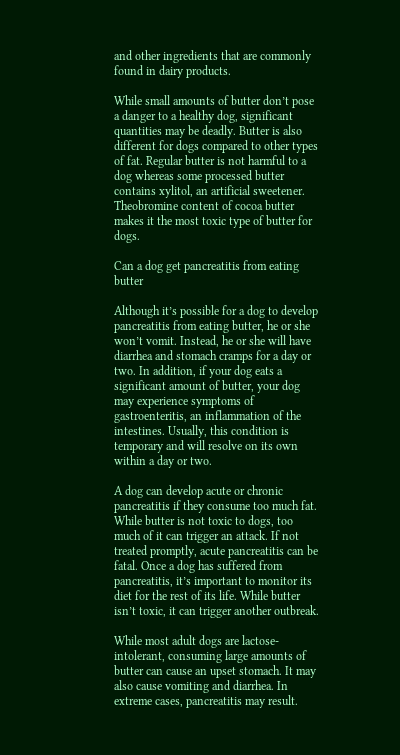and other ingredients that are commonly found in dairy products.

While small amounts of butter don’t pose a danger to a healthy dog, significant quantities may be deadly. Butter is also different for dogs compared to other types of fat. Regular butter is not harmful to a dog whereas some processed butter contains xylitol, an artificial sweetener. Theobromine content of cocoa butter makes it the most toxic type of butter for dogs.

Can a dog get pancreatitis from eating butter

Although it’s possible for a dog to develop pancreatitis from eating butter, he or she won’t vomit. Instead, he or she will have diarrhea and stomach cramps for a day or two. In addition, if your dog eats a significant amount of butter, your dog may experience symptoms of gastroenteritis, an inflammation of the intestines. Usually, this condition is temporary and will resolve on its own within a day or two.

A dog can develop acute or chronic pancreatitis if they consume too much fat. While butter is not toxic to dogs, too much of it can trigger an attack. If not treated promptly, acute pancreatitis can be fatal. Once a dog has suffered from pancreatitis, it’s important to monitor its diet for the rest of its life. While butter isn’t toxic, it can trigger another outbreak.

While most adult dogs are lactose-intolerant, consuming large amounts of butter can cause an upset stomach. It may also cause vomiting and diarrhea. In extreme cases, pancreatitis may result.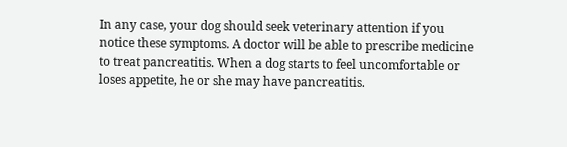In any case, your dog should seek veterinary attention if you notice these symptoms. A doctor will be able to prescribe medicine to treat pancreatitis. When a dog starts to feel uncomfortable or loses appetite, he or she may have pancreatitis.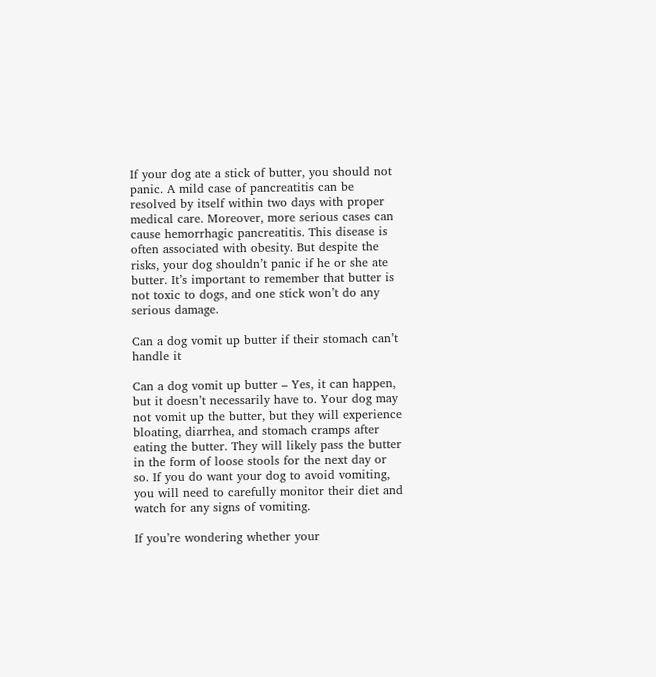If your dog ate a stick of butter, you should not panic. A mild case of pancreatitis can be resolved by itself within two days with proper medical care. Moreover, more serious cases can cause hemorrhagic pancreatitis. This disease is often associated with obesity. But despite the risks, your dog shouldn’t panic if he or she ate butter. It’s important to remember that butter is not toxic to dogs, and one stick won’t do any serious damage.

Can a dog vomit up butter if their stomach can’t handle it

Can a dog vomit up butter – Yes, it can happen, but it doesn’t necessarily have to. Your dog may not vomit up the butter, but they will experience bloating, diarrhea, and stomach cramps after eating the butter. They will likely pass the butter in the form of loose stools for the next day or so. If you do want your dog to avoid vomiting, you will need to carefully monitor their diet and watch for any signs of vomiting.

If you’re wondering whether your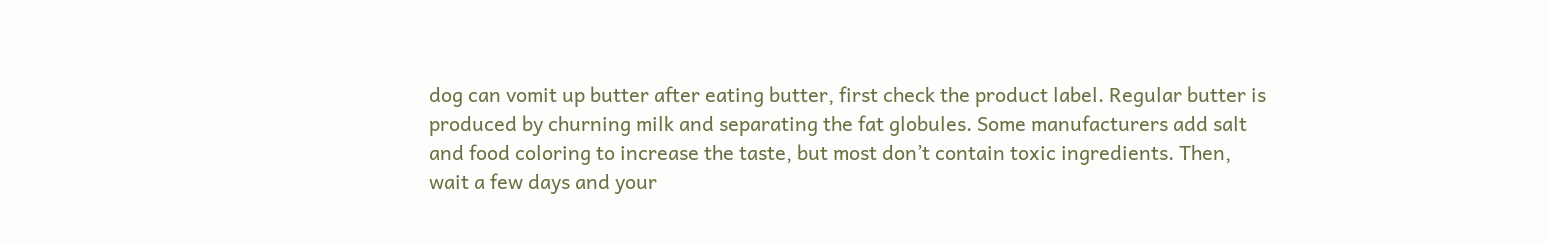dog can vomit up butter after eating butter, first check the product label. Regular butter is produced by churning milk and separating the fat globules. Some manufacturers add salt and food coloring to increase the taste, but most don’t contain toxic ingredients. Then, wait a few days and your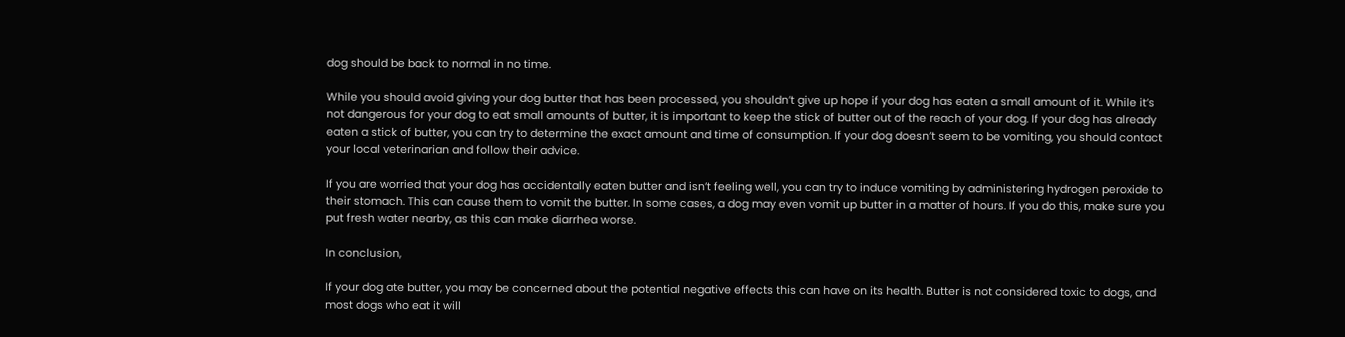dog should be back to normal in no time.

While you should avoid giving your dog butter that has been processed, you shouldn’t give up hope if your dog has eaten a small amount of it. While it’s not dangerous for your dog to eat small amounts of butter, it is important to keep the stick of butter out of the reach of your dog. If your dog has already eaten a stick of butter, you can try to determine the exact amount and time of consumption. If your dog doesn’t seem to be vomiting, you should contact your local veterinarian and follow their advice.

If you are worried that your dog has accidentally eaten butter and isn’t feeling well, you can try to induce vomiting by administering hydrogen peroxide to their stomach. This can cause them to vomit the butter. In some cases, a dog may even vomit up butter in a matter of hours. If you do this, make sure you put fresh water nearby, as this can make diarrhea worse.

In conclusion,

If your dog ate butter, you may be concerned about the potential negative effects this can have on its health. Butter is not considered toxic to dogs, and most dogs who eat it will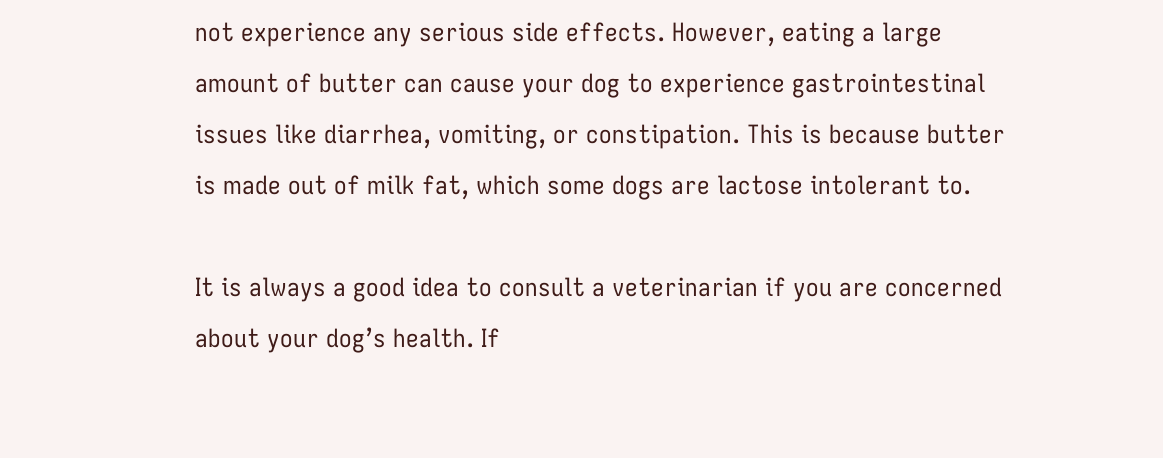not experience any serious side effects. However, eating a large amount of butter can cause your dog to experience gastrointestinal issues like diarrhea, vomiting, or constipation. This is because butter is made out of milk fat, which some dogs are lactose intolerant to.

It is always a good idea to consult a veterinarian if you are concerned about your dog’s health. If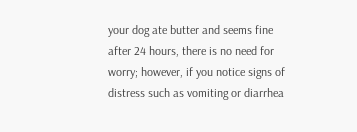your dog ate butter and seems fine after 24 hours, there is no need for worry; however, if you notice signs of distress such as vomiting or diarrhea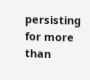persisting for more than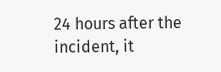24 hours after the incident, it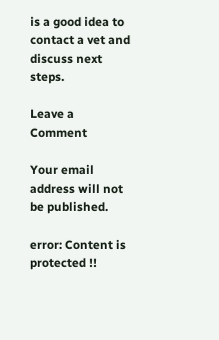is a good idea to contact a vet and discuss next steps.

Leave a Comment

Your email address will not be published.

error: Content is protected !!